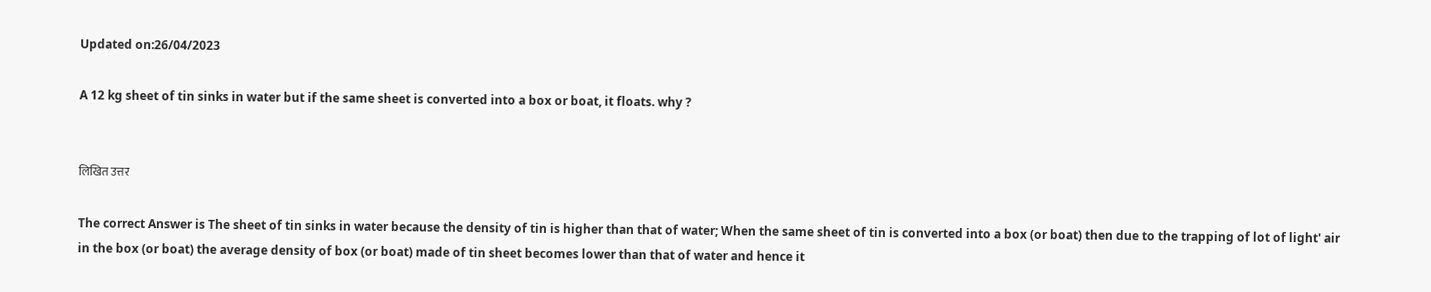Updated on:26/04/2023

A 12 kg sheet of tin sinks in water but if the same sheet is converted into a box or boat, it floats. why ?


लिखित उत्तर

The correct Answer is The sheet of tin sinks in water because the density of tin is higher than that of water; When the same sheet of tin is converted into a box (or boat) then due to the trapping of lot of light' air in the box (or boat) the average density of box (or boat) made of tin sheet becomes lower than that of water and hence it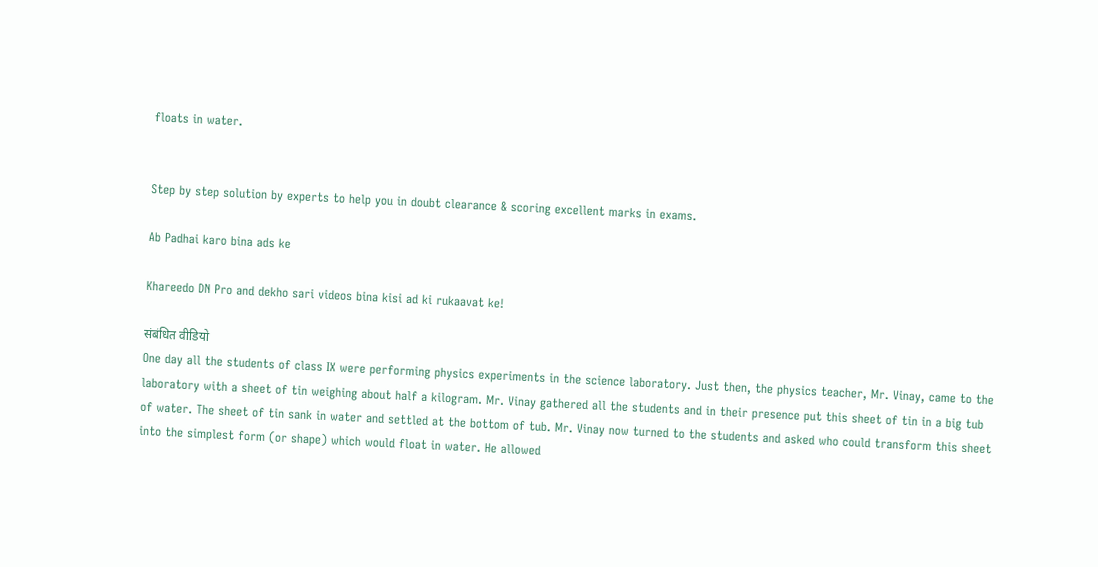floats in water.


Step by step solution by experts to help you in doubt clearance & scoring excellent marks in exams.

Ab Padhai karo bina ads ke

Khareedo DN Pro and dekho sari videos bina kisi ad ki rukaavat ke!

संबंधित वीडियो
One day all the students of class IX were performing physics experiments in the science laboratory. Just then, the physics teacher, Mr. Vinay, came to the laboratory with a sheet of tin weighing about half a kilogram. Mr. Vinay gathered all the students and in their presence put this sheet of tin in a big tub of water. The sheet of tin sank in water and settled at the bottom of tub. Mr. Vinay now turned to the students and asked who could transform this sheet into the simplest form (or shape) which would float in water. He allowed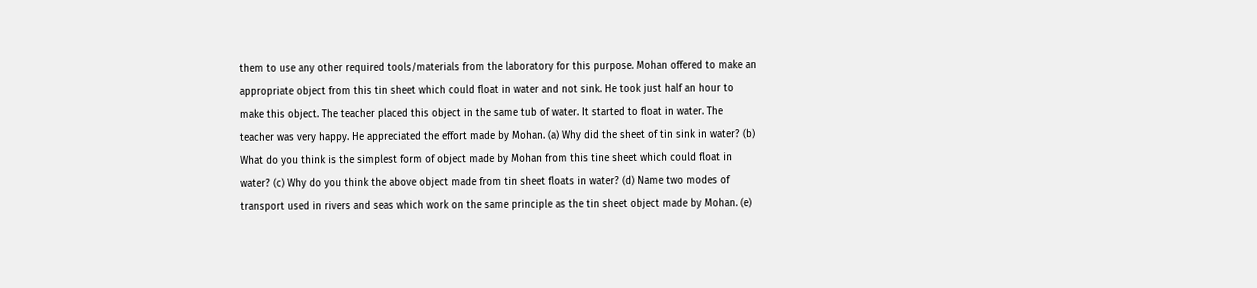them to use any other required tools/materials from the laboratory for this purpose. Mohan offered to make an appropriate object from this tin sheet which could float in water and not sink. He took just half an hour to make this object. The teacher placed this object in the same tub of water. It started to float in water. The teacher was very happy. He appreciated the effort made by Mohan. (a) Why did the sheet of tin sink in water? (b) What do you think is the simplest form of object made by Mohan from this tine sheet which could float in water? (c) Why do you think the above object made from tin sheet floats in water? (d) Name two modes of transport used in rivers and seas which work on the same principle as the tin sheet object made by Mohan. (e)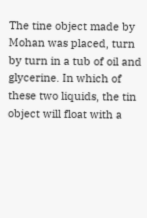The tine object made by Mohan was placed, turn by turn in a tub of oil and glycerine. In which of these two liquids, the tin object will float with a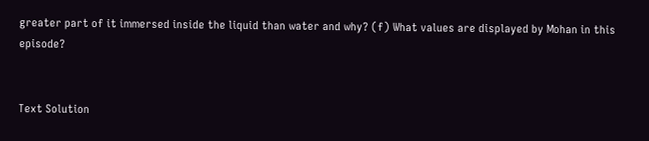greater part of it immersed inside the liquid than water and why? (f) What values are displayed by Mohan in this episode?


Text Solution